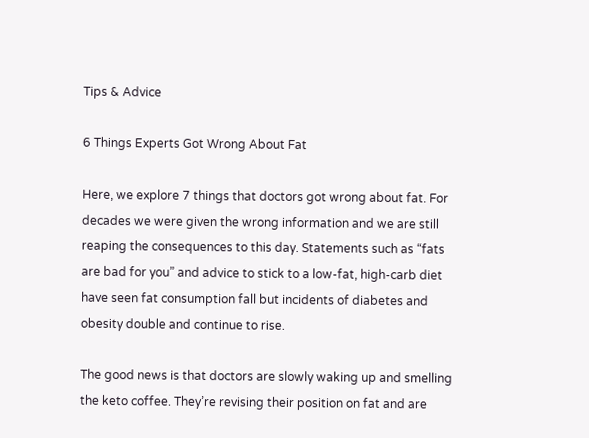Tips & Advice

6 Things Experts Got Wrong About Fat

Here, we explore 7 things that doctors got wrong about fat. For decades we were given the wrong information and we are still reaping the consequences to this day. Statements such as “fats are bad for you” and advice to stick to a low-fat, high-carb diet have seen fat consumption fall but incidents of diabetes and obesity double and continue to rise.

The good news is that doctors are slowly waking up and smelling the keto coffee. They’re revising their position on fat and are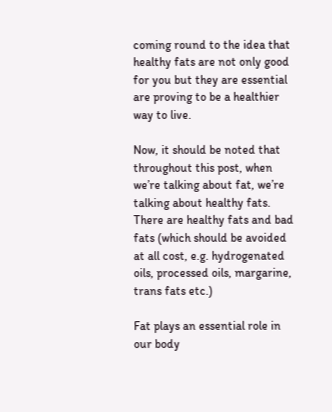coming round to the idea that healthy fats are not only good for you but they are essential are proving to be a healthier way to live.

Now, it should be noted that throughout this post, when we’re talking about fat, we’re talking about healthy fats. There are healthy fats and bad fats (which should be avoided  at all cost, e.g. hydrogenated oils, processed oils, margarine, trans fats etc.)

Fat plays an essential role in our body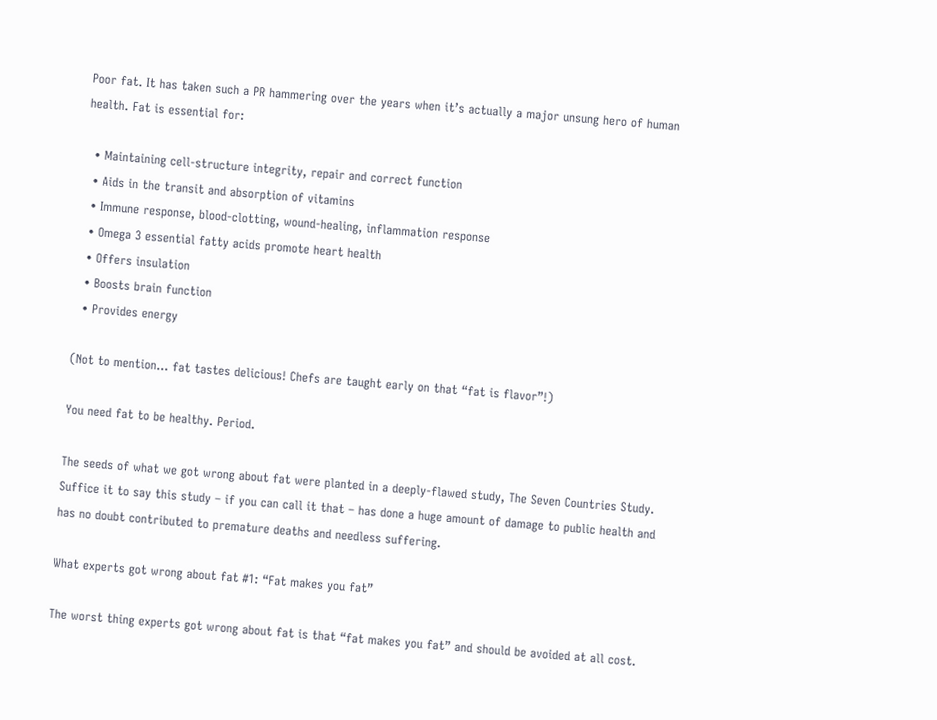Poor fat. It has taken such a PR hammering over the years when it’s actually a major unsung hero of human health. Fat is essential for:

  • Maintaining cell-structure integrity, repair and correct function
  • Aids in the transit and absorption of vitamins
  • Immune response, blood-clotting, wound-healing, inflammation response
  • Omega 3 essential fatty acids promote heart health
  • Offers insulation
  • Boosts brain function
  • Provides energy

(Not to mention… fat tastes delicious! Chefs are taught early on that “fat is flavor”!)

You need fat to be healthy. Period.

The seeds of what we got wrong about fat were planted in a deeply-flawed study, The Seven Countries Study. Suffice it to say this study – if you can call it that – has done a huge amount of damage to public health and has no doubt contributed to premature deaths and needless suffering.

What experts got wrong about fat #1: “Fat makes you fat”

The worst thing experts got wrong about fat is that “fat makes you fat” and should be avoided at all cost.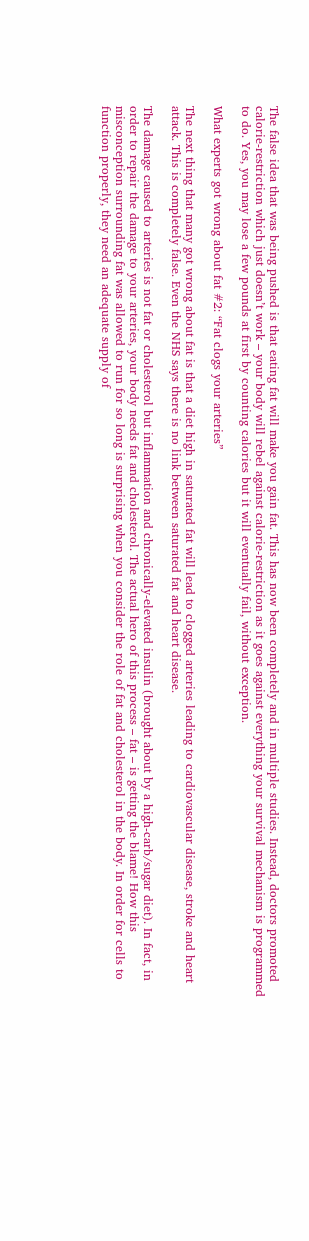The false idea that was being pushed is that eating fat will make you gain fat. This has now been completely and in multiple studies. Instead, doctors promoted calorie-restriction which just doesn’t work – your body will rebel against calorie-restriction as it goes against everything your survival mechanism is programmed to do. Yes, you may lose a few pounds at first by counting calories but it will eventually fail, without exception.

What experts got wrong about fat #2: “Fat clogs your arteries”

The next thing that many got wrong about fat is that a diet high in saturated fat will lead to clogged arteries leading to cardiovascular disease, stroke and heart attack. This is completely false. Even the NHS says there is no link between saturated fat and heart disease.

The damage caused to arteries is not fat or cholesterol but inflammation and chronically-elevated insulin (brought about by a high-carb/sugar diet). In fact, in order to repair the damage to your arteries, your body needs fat and cholesterol. The actual hero of this process – fat – is getting the blame! How this misconception surrounding fat was allowed to run for so long is surprising when you consider the role of fat and cholesterol in the body. In order for cells to function properly, they need an adequate supply of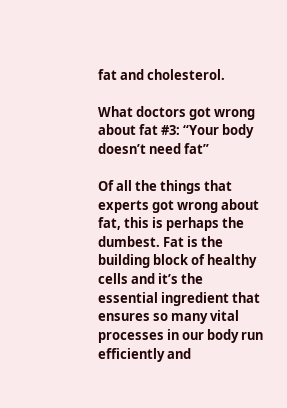fat and cholesterol.

What doctors got wrong about fat #3: “Your body doesn’t need fat”

Of all the things that experts got wrong about fat, this is perhaps the dumbest. Fat is the building block of healthy cells and it’s the essential ingredient that ensures so many vital processes in our body run efficiently and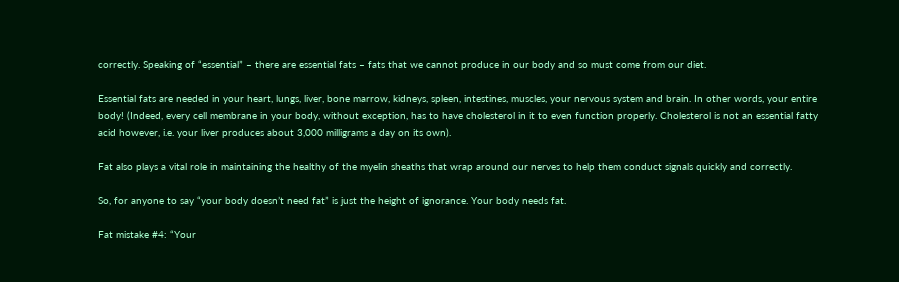correctly. Speaking of “essential” – there are essential fats – fats that we cannot produce in our body and so must come from our diet.

Essential fats are needed in your heart, lungs, liver, bone marrow, kidneys, spleen, intestines, muscles, your nervous system and brain. In other words, your entire body! (Indeed, every cell membrane in your body, without exception, has to have cholesterol in it to even function properly. Cholesterol is not an essential fatty acid however, i.e. your liver produces about 3,000 milligrams a day on its own).

Fat also plays a vital role in maintaining the healthy of the myelin sheaths that wrap around our nerves to help them conduct signals quickly and correctly.

So, for anyone to say “your body doesn’t need fat” is just the height of ignorance. Your body needs fat.

Fat mistake #4: “Your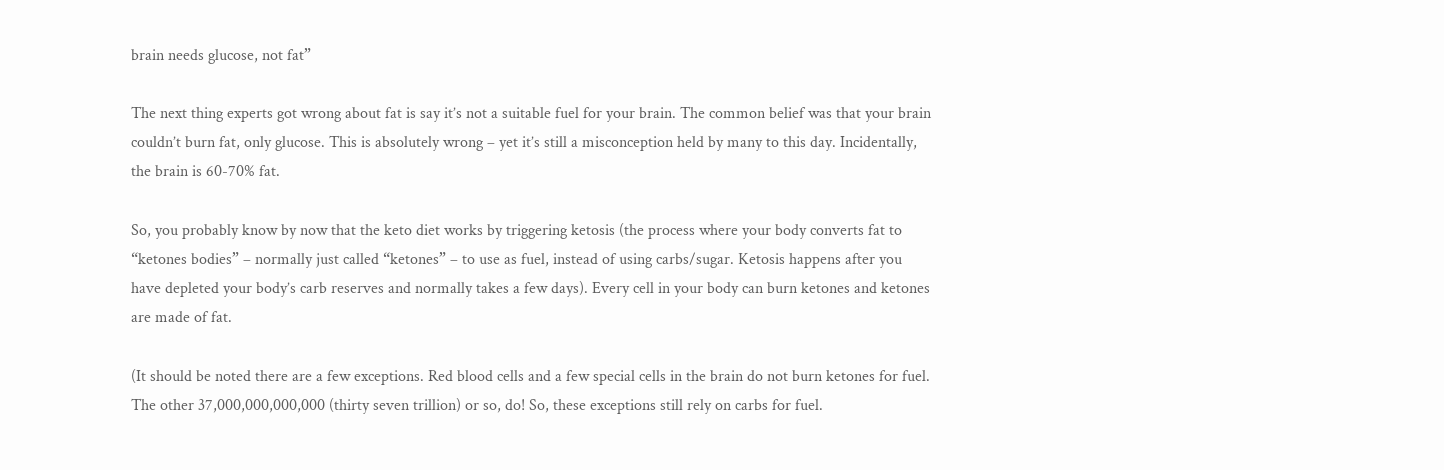brain needs glucose, not fat”

The next thing experts got wrong about fat is say it’s not a suitable fuel for your brain. The common belief was that your brain couldn’t burn fat, only glucose. This is absolutely wrong – yet it’s still a misconception held by many to this day. Incidentally, the brain is 60-70% fat.

So, you probably know by now that the keto diet works by triggering ketosis (the process where your body converts fat to “ketones bodies” – normally just called “ketones” – to use as fuel, instead of using carbs/sugar. Ketosis happens after you have depleted your body’s carb reserves and normally takes a few days). Every cell in your body can burn ketones and ketones are made of fat.

(It should be noted there are a few exceptions. Red blood cells and a few special cells in the brain do not burn ketones for fuel. The other 37,000,000,000,000 (thirty seven trillion) or so, do! So, these exceptions still rely on carbs for fuel.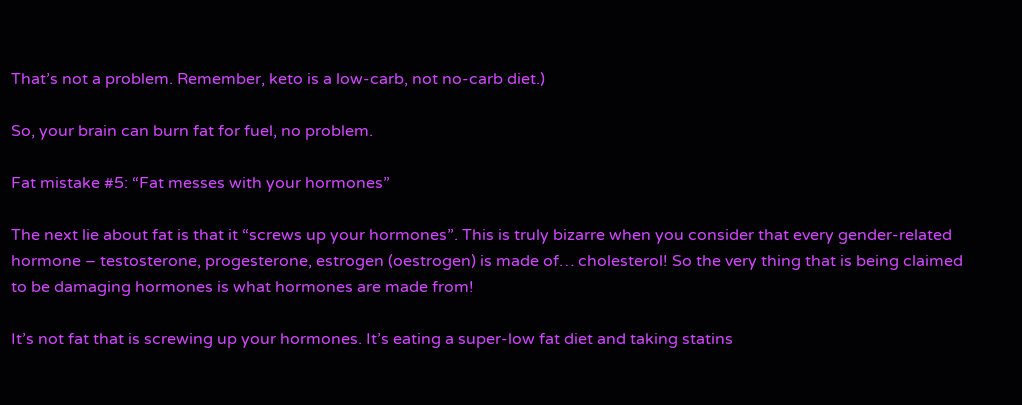That’s not a problem. Remember, keto is a low-carb, not no-carb diet.)

So, your brain can burn fat for fuel, no problem.

Fat mistake #5: “Fat messes with your hormones”

The next lie about fat is that it “screws up your hormones”. This is truly bizarre when you consider that every gender-related hormone – testosterone, progesterone, estrogen (oestrogen) is made of… cholesterol! So the very thing that is being claimed to be damaging hormones is what hormones are made from!

It’s not fat that is screwing up your hormones. It’s eating a super-low fat diet and taking statins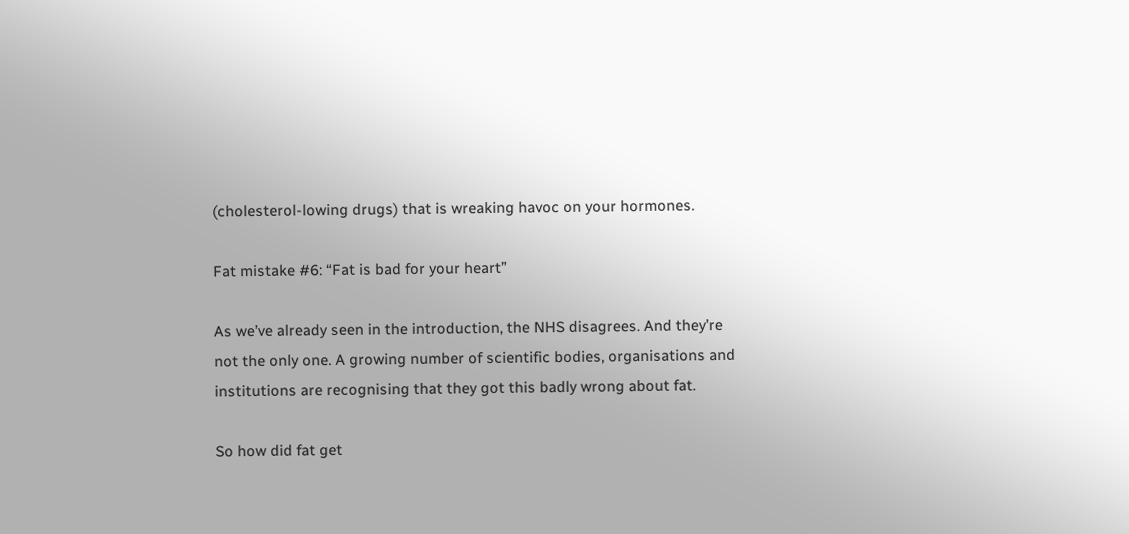(cholesterol-lowing drugs) that is wreaking havoc on your hormones.

Fat mistake #6: “Fat is bad for your heart”

As we’ve already seen in the introduction, the NHS disagrees. And they’re not the only one. A growing number of scientific bodies, organisations and institutions are recognising that they got this badly wrong about fat.

So how did fat get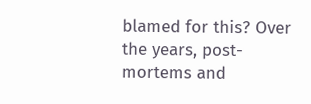blamed for this? Over the years, post-mortems and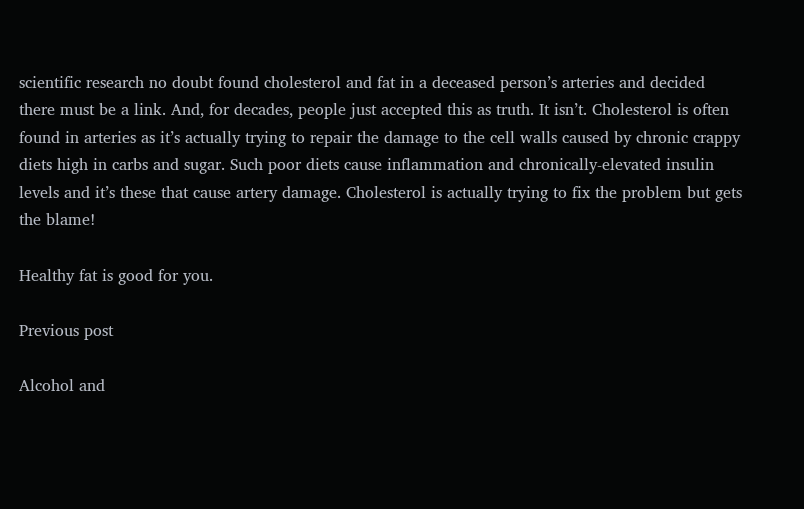scientific research no doubt found cholesterol and fat in a deceased person’s arteries and decided there must be a link. And, for decades, people just accepted this as truth. It isn’t. Cholesterol is often found in arteries as it’s actually trying to repair the damage to the cell walls caused by chronic crappy diets high in carbs and sugar. Such poor diets cause inflammation and chronically-elevated insulin levels and it’s these that cause artery damage. Cholesterol is actually trying to fix the problem but gets the blame!

Healthy fat is good for you.

Previous post

Alcohol and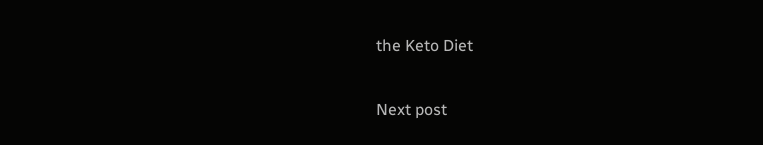the Keto Diet

Next post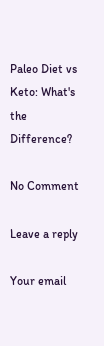Paleo Diet vs Keto: What's the Difference?

No Comment

Leave a reply

Your email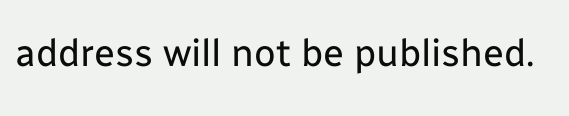address will not be published.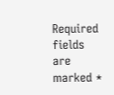Required fields are marked *